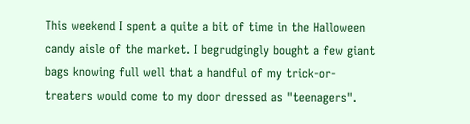This weekend I spent a quite a bit of time in the Halloween candy aisle of the market. I begrudgingly bought a few giant bags knowing full well that a handful of my trick-or-treaters would come to my door dressed as "teenagers".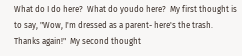What do I do here?  What do youdo here?  My first thought is to say, "Wow, I'm dressed as a parent- here's the trash. Thanks again!"  My second thought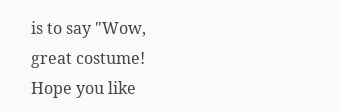is to say "Wow, great costume! Hope you like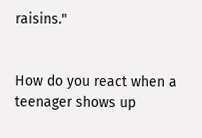raisins."


How do you react when a teenager shows up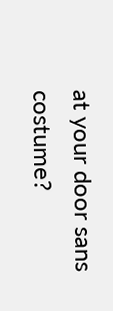at your door sans costume?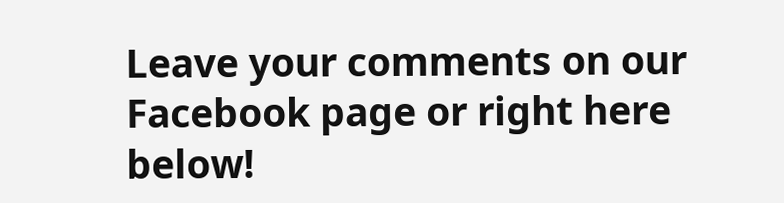Leave your comments on our Facebook page or right here below!